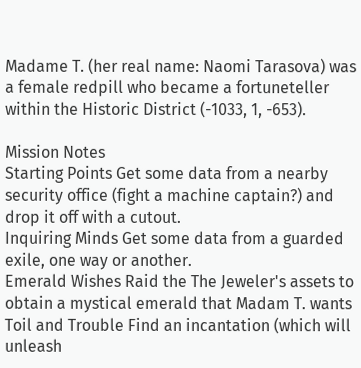Madame T. (her real name: Naomi Tarasova) was a female redpill who became a fortuneteller within the Historic District (-1033, 1, -653).

Mission Notes
Starting Points Get some data from a nearby security office (fight a machine captain?) and drop it off with a cutout.
Inquiring Minds Get some data from a guarded exile, one way or another.
Emerald Wishes Raid the The Jeweler's assets to obtain a mystical emerald that Madam T. wants
Toil and Trouble Find an incantation (which will unleash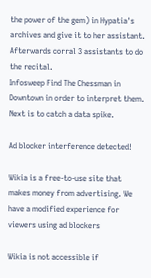the power of the gem) in Hypatia's archives and give it to her assistant. Afterwards corral 3 assistants to do the recital.
Infosweep Find The Chessman in Downtown in order to interpret them. Next is to catch a data spike.

Ad blocker interference detected!

Wikia is a free-to-use site that makes money from advertising. We have a modified experience for viewers using ad blockers

Wikia is not accessible if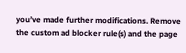you’ve made further modifications. Remove the custom ad blocker rule(s) and the page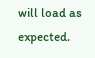will load as expected.